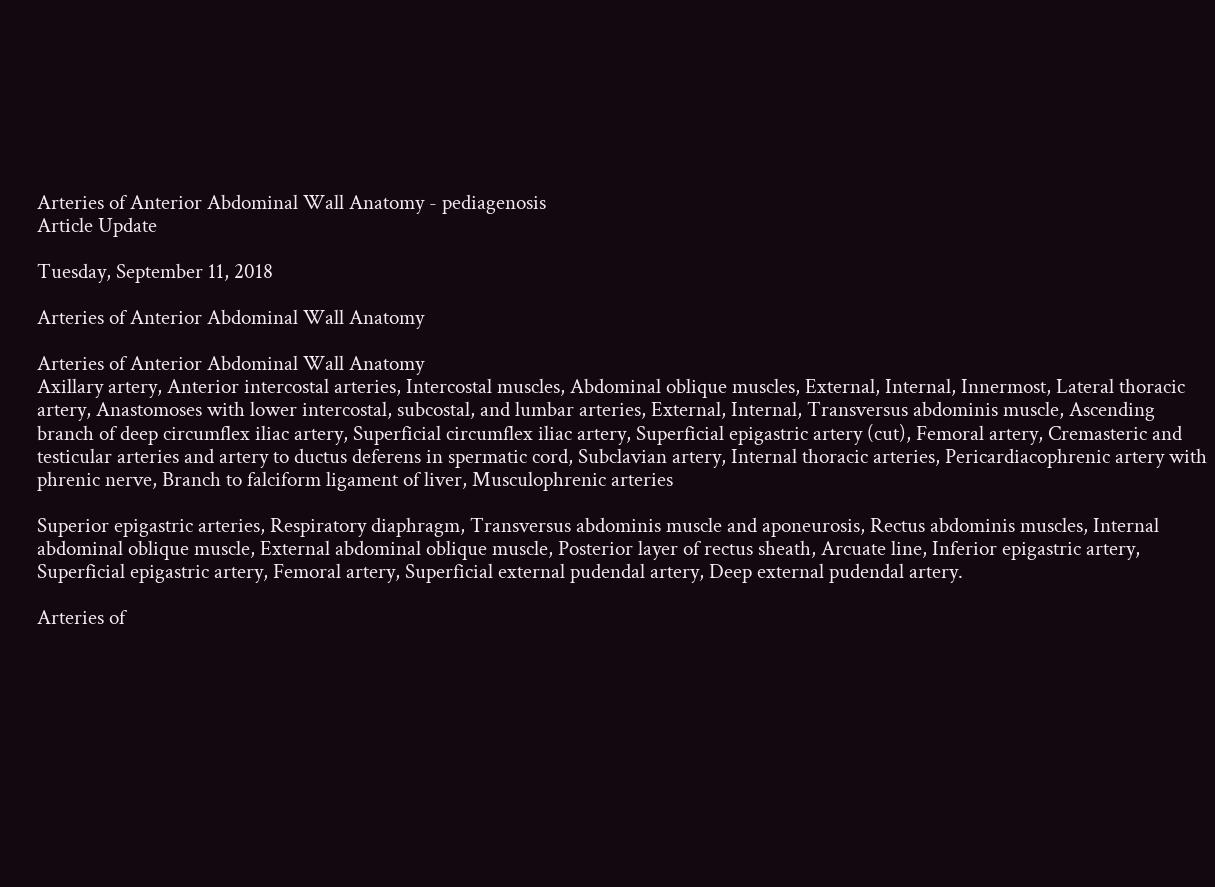Arteries of Anterior Abdominal Wall Anatomy - pediagenosis
Article Update

Tuesday, September 11, 2018

Arteries of Anterior Abdominal Wall Anatomy

Arteries of Anterior Abdominal Wall Anatomy
Axillary artery, Anterior intercostal arteries, Intercostal muscles, Abdominal oblique muscles, External, Internal, Innermost, Lateral thoracic artery, Anastomoses with lower intercostal, subcostal, and lumbar arteries, External, Internal, Transversus abdominis muscle, Ascending branch of deep circumflex iliac artery, Superficial circumflex iliac artery, Superficial epigastric artery (cut), Femoral artery, Cremasteric and testicular arteries and artery to ductus deferens in spermatic cord, Subclavian artery, Internal thoracic arteries, Pericardiacophrenic artery with phrenic nerve, Branch to falciform ligament of liver, Musculophrenic arteries

Superior epigastric arteries, Respiratory diaphragm, Transversus abdominis muscle and aponeurosis, Rectus abdominis muscles, Internal abdominal oblique muscle, External abdominal oblique muscle, Posterior layer of rectus sheath, Arcuate line, Inferior epigastric artery, Superficial epigastric artery, Femoral artery, Superficial external pudendal artery, Deep external pudendal artery.

Arteries of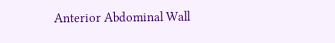Anterior Abdominal Wall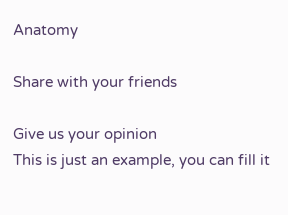Anatomy

Share with your friends

Give us your opinion
This is just an example, you can fill it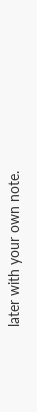later with your own note.